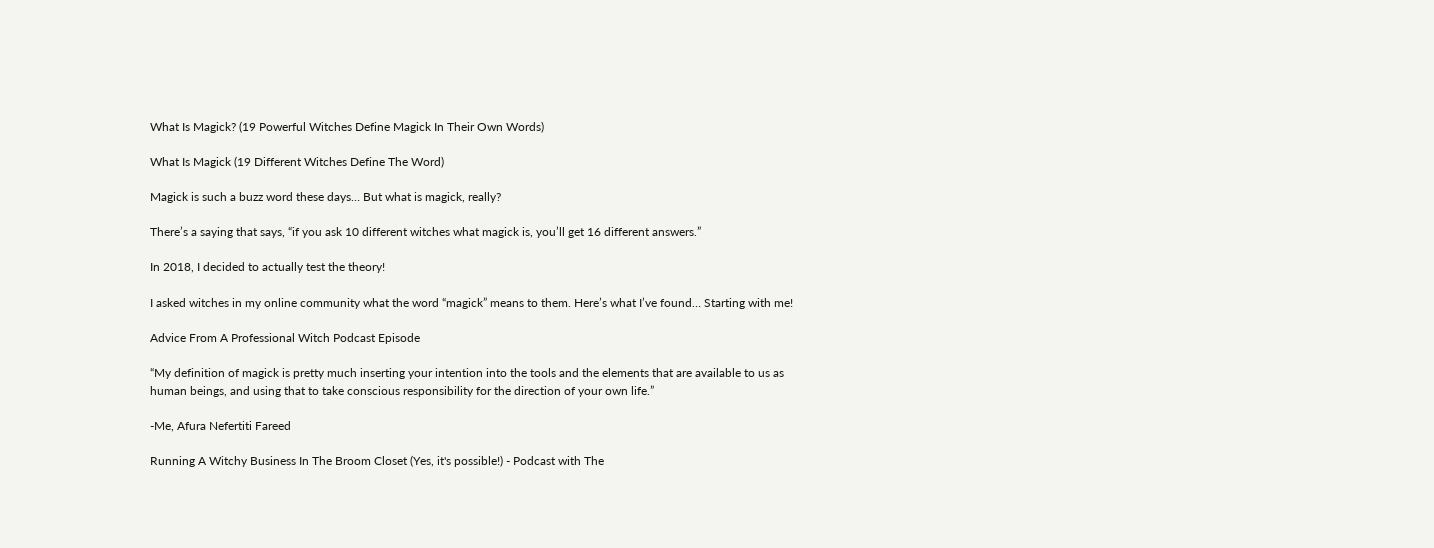What Is Magick? (19 Powerful Witches Define Magick In Their Own Words)

What Is Magick (19 Different Witches Define The Word)

Magick is such a buzz word these days… But what is magick, really?

There’s a saying that says, “if you ask 10 different witches what magick is, you’ll get 16 different answers.”

In 2018, I decided to actually test the theory!

I asked witches in my online community what the word “magick” means to them. Here’s what I’ve found… Starting with me!

Advice From A Professional Witch Podcast Episode

“My definition of magick is pretty much inserting your intention into the tools and the elements that are available to us as human beings, and using that to take conscious responsibility for the direction of your own life.”

-Me, Afura Nefertiti Fareed

Running A Witchy Business In The Broom Closet (Yes, it's possible!) - Podcast with The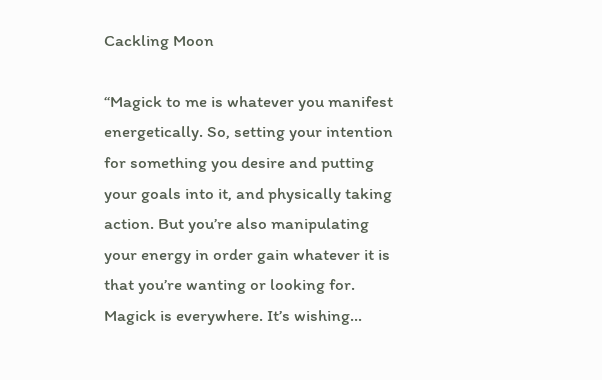Cackling Moon

“Magick to me is whatever you manifest energetically. So, setting your intention for something you desire and putting your goals into it, and physically taking action. But you’re also manipulating your energy in order gain whatever it is that you’re wanting or looking for. Magick is everywhere. It’s wishing…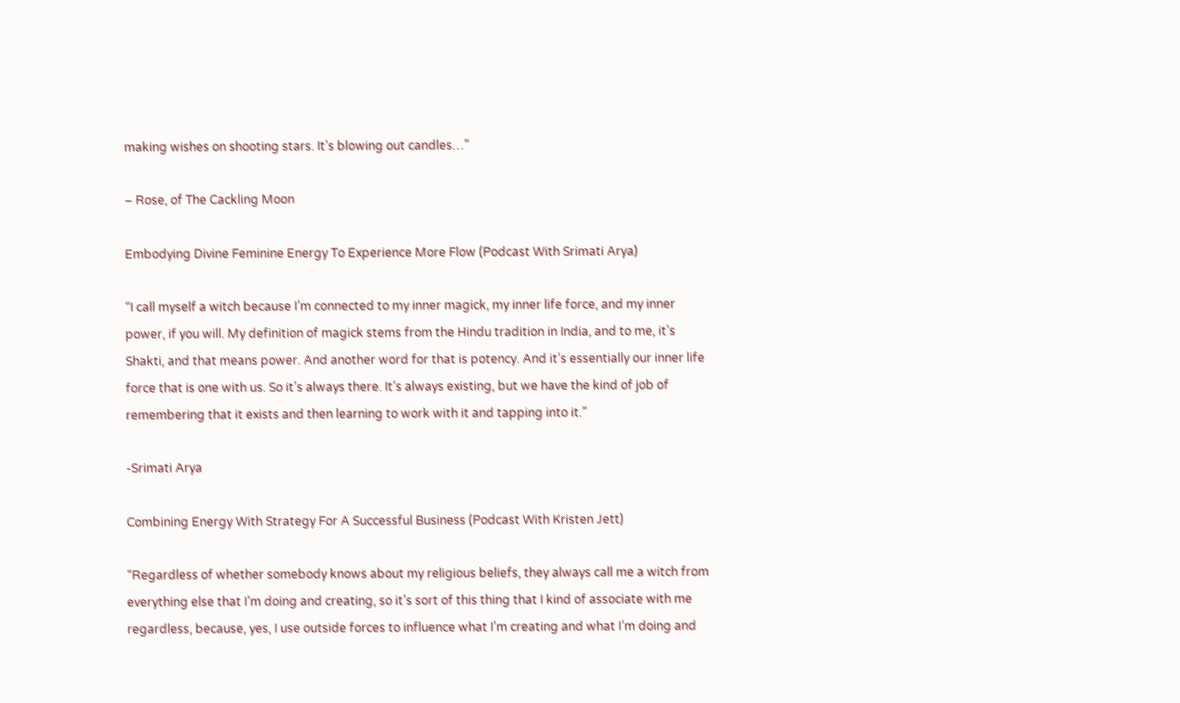making wishes on shooting stars. It’s blowing out candles…”

– Rose, of The Cackling Moon

Embodying Divine Feminine Energy To Experience More Flow (Podcast With Srimati Arya)

“I call myself a witch because I’m connected to my inner magick, my inner life force, and my inner power, if you will. My definition of magick stems from the Hindu tradition in India, and to me, it’s Shakti, and that means power. And another word for that is potency. And it’s essentially our inner life force that is one with us. So it’s always there. It’s always existing, but we have the kind of job of remembering that it exists and then learning to work with it and tapping into it.”

-Srimati Arya

Combining Energy With Strategy For A Successful Business (Podcast With Kristen Jett)

“Regardless of whether somebody knows about my religious beliefs, they always call me a witch from everything else that I’m doing and creating, so it’s sort of this thing that I kind of associate with me regardless, because, yes, I use outside forces to influence what I’m creating and what I’m doing and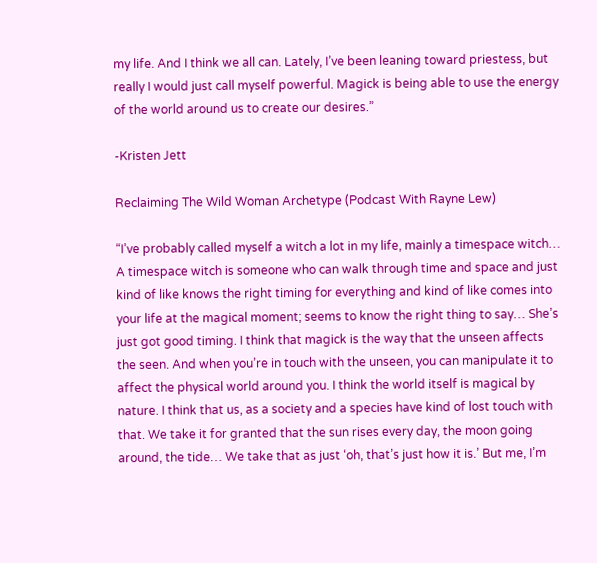my life. And I think we all can. Lately, I’ve been leaning toward priestess, but really I would just call myself powerful. Magick is being able to use the energy of the world around us to create our desires.”

-Kristen Jett

Reclaiming The Wild Woman Archetype (Podcast With Rayne Lew)

“I’ve probably called myself a witch a lot in my life, mainly a timespace witch… A timespace witch is someone who can walk through time and space and just kind of like knows the right timing for everything and kind of like comes into your life at the magical moment; seems to know the right thing to say… She’s just got good timing. I think that magick is the way that the unseen affects the seen. And when you’re in touch with the unseen, you can manipulate it to affect the physical world around you. I think the world itself is magical by nature. I think that us, as a society and a species have kind of lost touch with that. We take it for granted that the sun rises every day, the moon going around, the tide… We take that as just ‘oh, that’s just how it is.’ But me, I’m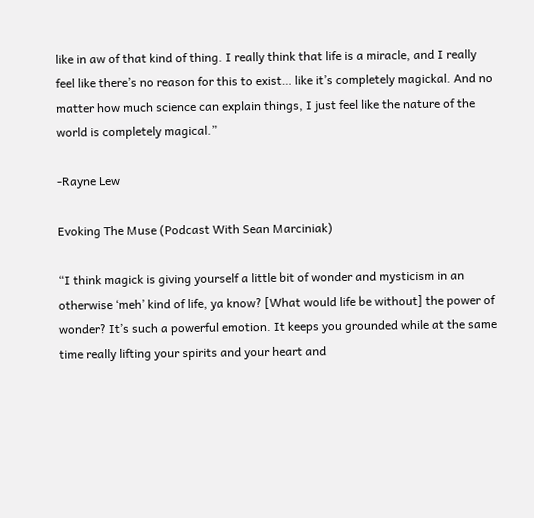like in aw of that kind of thing. I really think that life is a miracle, and I really feel like there’s no reason for this to exist… like it’s completely magickal. And no matter how much science can explain things, I just feel like the nature of the world is completely magical.”

-Rayne Lew

Evoking The Muse (Podcast With Sean Marciniak)

“I think magick is giving yourself a little bit of wonder and mysticism in an otherwise ‘meh’ kind of life, ya know? [What would life be without] the power of wonder? It’s such a powerful emotion. It keeps you grounded while at the same time really lifting your spirits and your heart and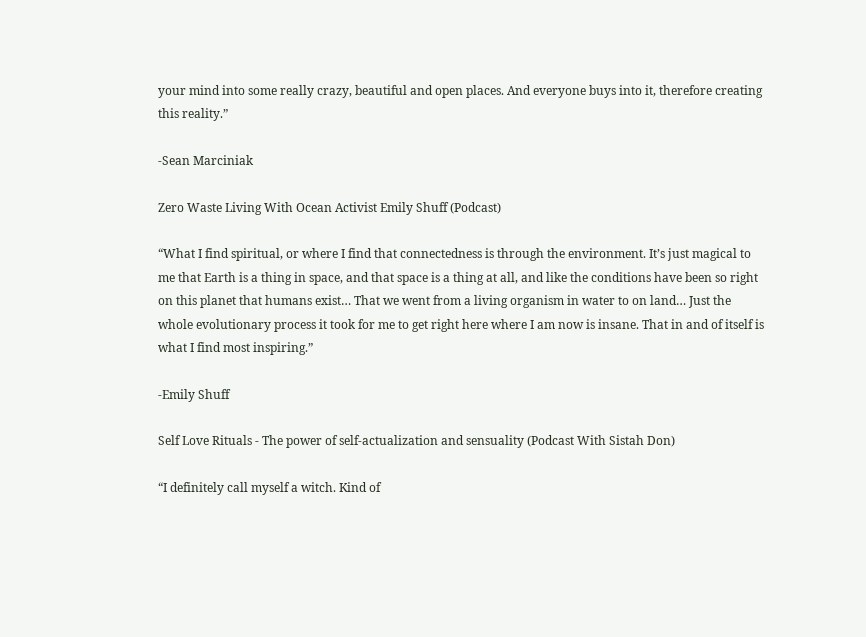your mind into some really crazy, beautiful and open places. And everyone buys into it, therefore creating this reality.”

-Sean Marciniak

Zero Waste Living With Ocean Activist Emily Shuff (Podcast)

“What I find spiritual, or where I find that connectedness is through the environment. It’s just magical to me that Earth is a thing in space, and that space is a thing at all, and like the conditions have been so right on this planet that humans exist… That we went from a living organism in water to on land… Just the whole evolutionary process it took for me to get right here where I am now is insane. That in and of itself is what I find most inspiring.”

-Emily Shuff

Self Love Rituals - The power of self-actualization and sensuality (Podcast With Sistah Don)

“I definitely call myself a witch. Kind of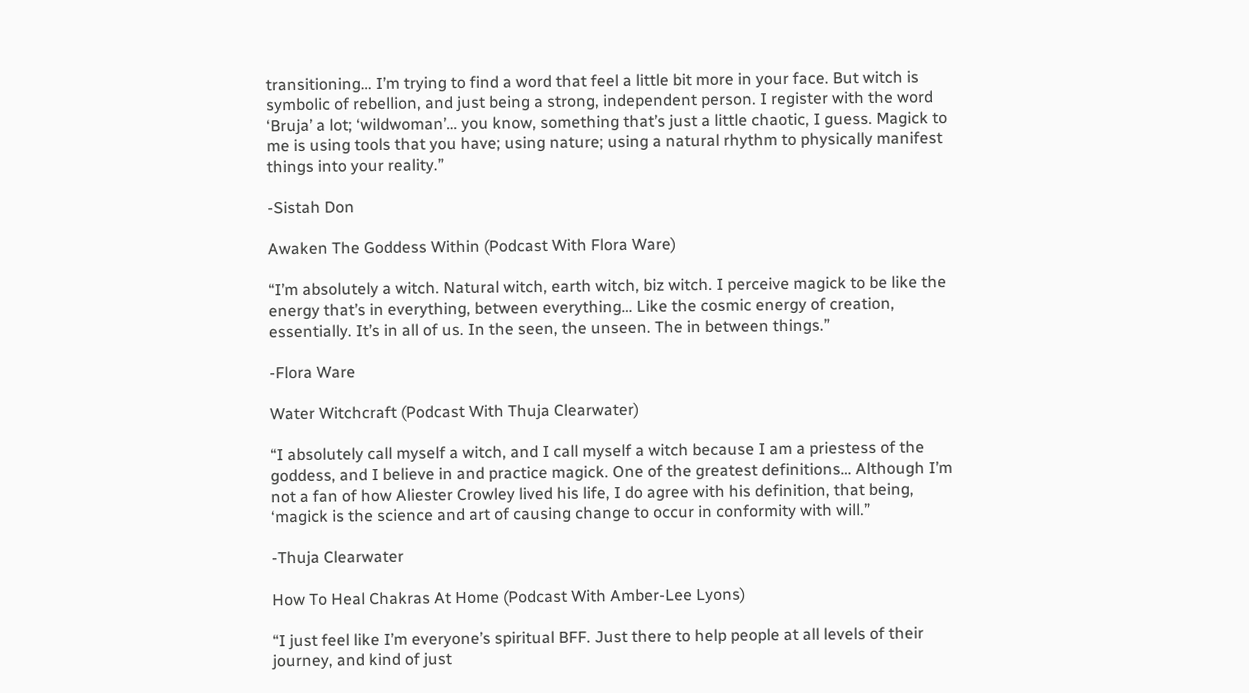transitioning… I’m trying to find a word that feel a little bit more in your face. But witch is symbolic of rebellion, and just being a strong, independent person. I register with the word ‘Bruja’ a lot; ‘wildwoman’… you know, something that’s just a little chaotic, I guess. Magick to me is using tools that you have; using nature; using a natural rhythm to physically manifest things into your reality.”

-Sistah Don

Awaken The Goddess Within (Podcast With Flora Ware)

“I’m absolutely a witch. Natural witch, earth witch, biz witch. I perceive magick to be like the energy that’s in everything, between everything… Like the cosmic energy of creation, essentially. It’s in all of us. In the seen, the unseen. The in between things.”

-Flora Ware

Water Witchcraft (Podcast With Thuja Clearwater)

“I absolutely call myself a witch, and I call myself a witch because I am a priestess of the goddess, and I believe in and practice magick. One of the greatest definitions… Although I’m not a fan of how Aliester Crowley lived his life, I do agree with his definition, that being, ‘magick is the science and art of causing change to occur in conformity with will.”

-Thuja Clearwater

How To Heal Chakras At Home (Podcast With Amber-Lee Lyons)

“I just feel like I’m everyone’s spiritual BFF. Just there to help people at all levels of their journey, and kind of just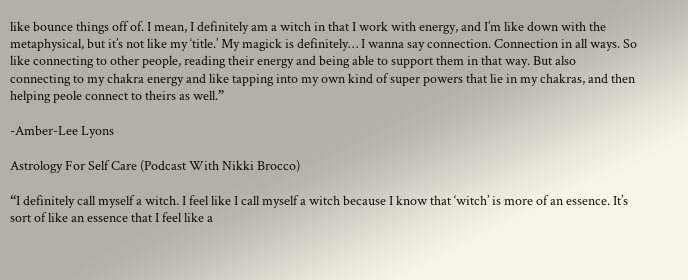like bounce things off of. I mean, I definitely am a witch in that I work with energy, and I’m like down with the metaphysical, but it’s not like my ‘title.’ My magick is definitely… I wanna say connection. Connection in all ways. So like connecting to other people, reading their energy and being able to support them in that way. But also connecting to my chakra energy and like tapping into my own kind of super powers that lie in my chakras, and then helping peole connect to theirs as well.”

-Amber-Lee Lyons

Astrology For Self Care (Podcast With Nikki Brocco)

“I definitely call myself a witch. I feel like I call myself a witch because I know that ‘witch’ is more of an essence. It’s sort of like an essence that I feel like a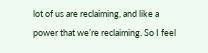lot of us are reclaiming, and like a power that we’re reclaiming. So I feel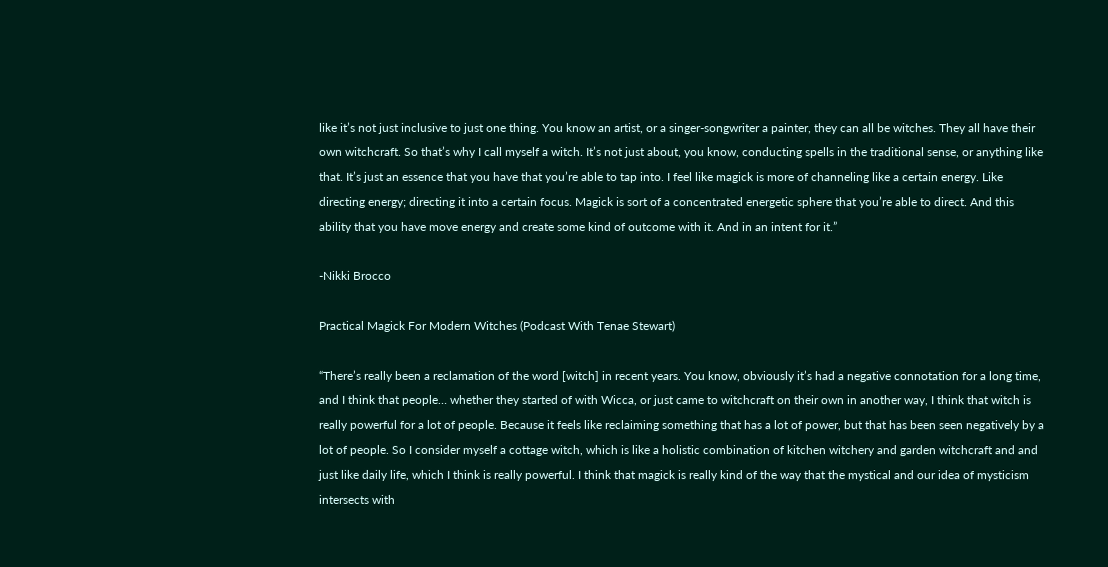like it’s not just inclusive to just one thing. You know an artist, or a singer-songwriter a painter, they can all be witches. They all have their own witchcraft. So that’s why I call myself a witch. It’s not just about, you know, conducting spells in the traditional sense, or anything like that. It’s just an essence that you have that you’re able to tap into. I feel like magick is more of channeling like a certain energy. Like directing energy; directing it into a certain focus. Magick is sort of a concentrated energetic sphere that you’re able to direct. And this ability that you have move energy and create some kind of outcome with it. And in an intent for it.”

-Nikki Brocco

Practical Magick For Modern Witches (Podcast With Tenae Stewart)

“There’s really been a reclamation of the word [witch] in recent years. You know, obviously it’s had a negative connotation for a long time, and I think that people… whether they started of with Wicca, or just came to witchcraft on their own in another way, I think that witch is really powerful for a lot of people. Because it feels like reclaiming something that has a lot of power, but that has been seen negatively by a lot of people. So I consider myself a cottage witch, which is like a holistic combination of kitchen witchery and garden witchcraft and and just like daily life, which I think is really powerful. I think that magick is really kind of the way that the mystical and our idea of mysticism intersects with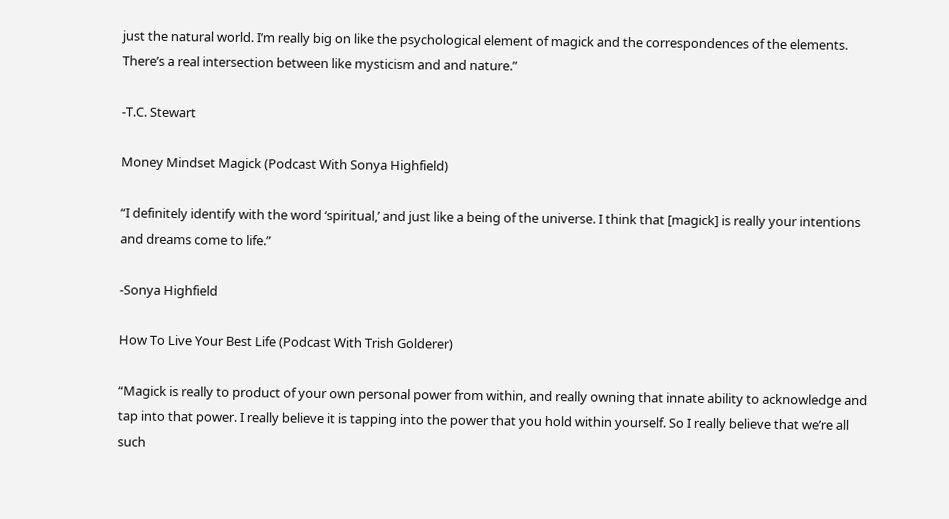just the natural world. I’m really big on like the psychological element of magick and the correspondences of the elements. There’s a real intersection between like mysticism and and nature.”

-T.C. Stewart

Money Mindset Magick (Podcast With Sonya Highfield)

“I definitely identify with the word ‘spiritual,’ and just like a being of the universe. I think that [magick] is really your intentions and dreams come to life.”

-Sonya Highfield

How To Live Your Best Life (Podcast With Trish Golderer)

“Magick is really to product of your own personal power from within, and really owning that innate ability to acknowledge and tap into that power. I really believe it is tapping into the power that you hold within yourself. So I really believe that we’re all such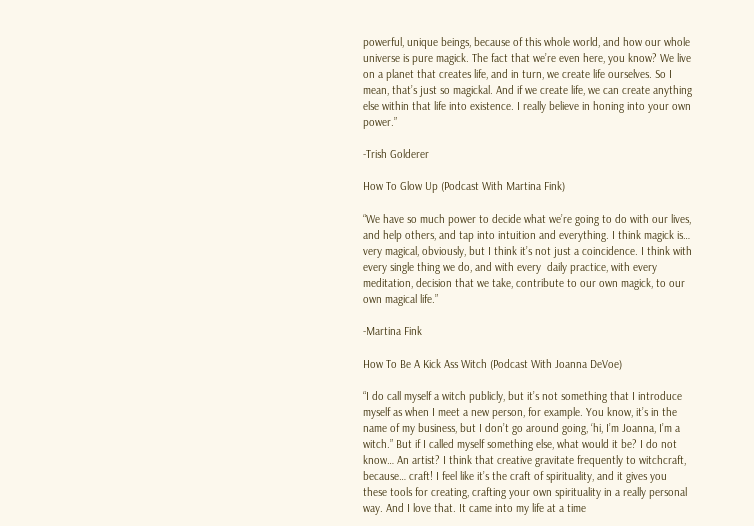powerful, unique beings, because of this whole world, and how our whole universe is pure magick. The fact that we’re even here, you know? We live on a planet that creates life, and in turn, we create life ourselves. So I mean, that’s just so magickal. And if we create life, we can create anything else within that life into existence. I really believe in honing into your own power.”

-Trish Golderer

How To Glow Up (Podcast With Martina Fink)

“We have so much power to decide what we’re going to do with our lives, and help others, and tap into intuition and everything. I think magick is… very magical, obviously, but I think it’s not just a coincidence. I think with every single thing we do, and with every  daily practice, with every meditation, decision that we take, contribute to our own magick, to our own magical life.”

-Martina Fink

How To Be A Kick Ass Witch (Podcast With Joanna DeVoe)

“I do call myself a witch publicly, but it’s not something that I introduce myself as when I meet a new person, for example. You know, it’s in the name of my business, but I don’t go around going, ‘hi, I’m Joanna, I’m a witch.” But if I called myself something else, what would it be? I do not know… An artist? I think that creative gravitate frequently to witchcraft, because… craft! I feel like it’s the craft of spirituality, and it gives you these tools for creating, crafting your own spirituality in a really personal way. And I love that. It came into my life at a time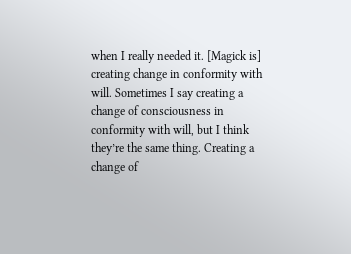when I really needed it. [Magick is] creating change in conformity with will. Sometimes I say creating a change of consciousness in conformity with will, but I think they’re the same thing. Creating a change of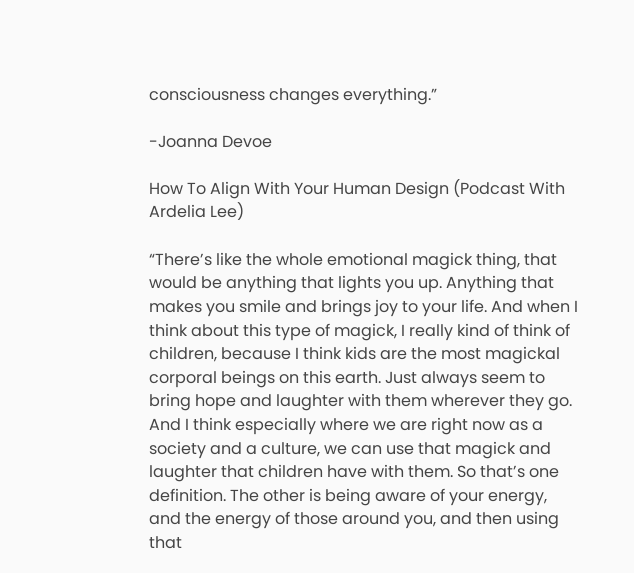consciousness changes everything.”

-Joanna Devoe

How To Align With Your Human Design (Podcast With Ardelia Lee)

“There’s like the whole emotional magick thing, that would be anything that lights you up. Anything that makes you smile and brings joy to your life. And when I think about this type of magick, I really kind of think of children, because I think kids are the most magickal corporal beings on this earth. Just always seem to bring hope and laughter with them wherever they go. And I think especially where we are right now as a society and a culture, we can use that magick and laughter that children have with them. So that’s one definition. The other is being aware of your energy, and the energy of those around you, and then using that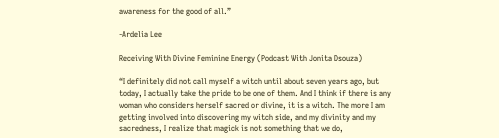awareness for the good of all.”

-Ardelia Lee

Receiving With Divine Feminine Energy (Podcast With Jonita Dsouza)

“I definitely did not call myself a witch until about seven years ago, but today, I actually take the pride to be one of them. And I think if there is any woman who considers herself sacred or divine, it is a witch. The more I am getting involved into discovering my witch side, and my divinity and my sacredness, I realize that magick is not something that we do,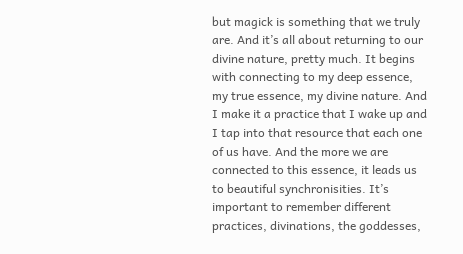but magick is something that we truly are. And it’s all about returning to our divine nature, pretty much. It begins with connecting to my deep essence, my true essence, my divine nature. And I make it a practice that I wake up and I tap into that resource that each one of us have. And the more we are connected to this essence, it leads us to beautiful synchronisities. It’s important to remember different practices, divinations, the goddesses,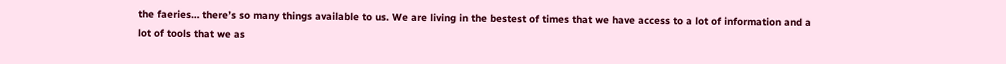the faeries… there’s so many things available to us. We are living in the bestest of times that we have access to a lot of information and a lot of tools that we as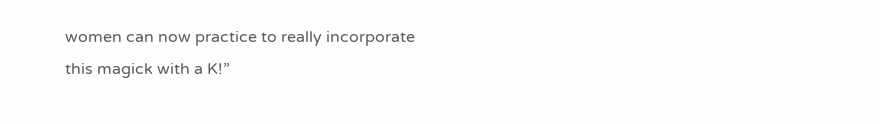women can now practice to really incorporate this magick with a K!”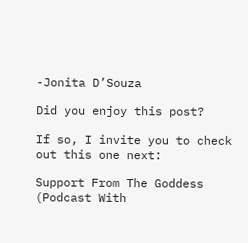-Jonita D’Souza

Did you enjoy this post?

If so, I invite you to check out this one next:

Support From The Goddess (Podcast With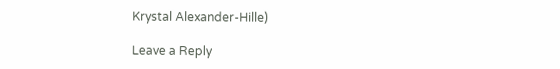Krystal Alexander-Hille)

Leave a Reply